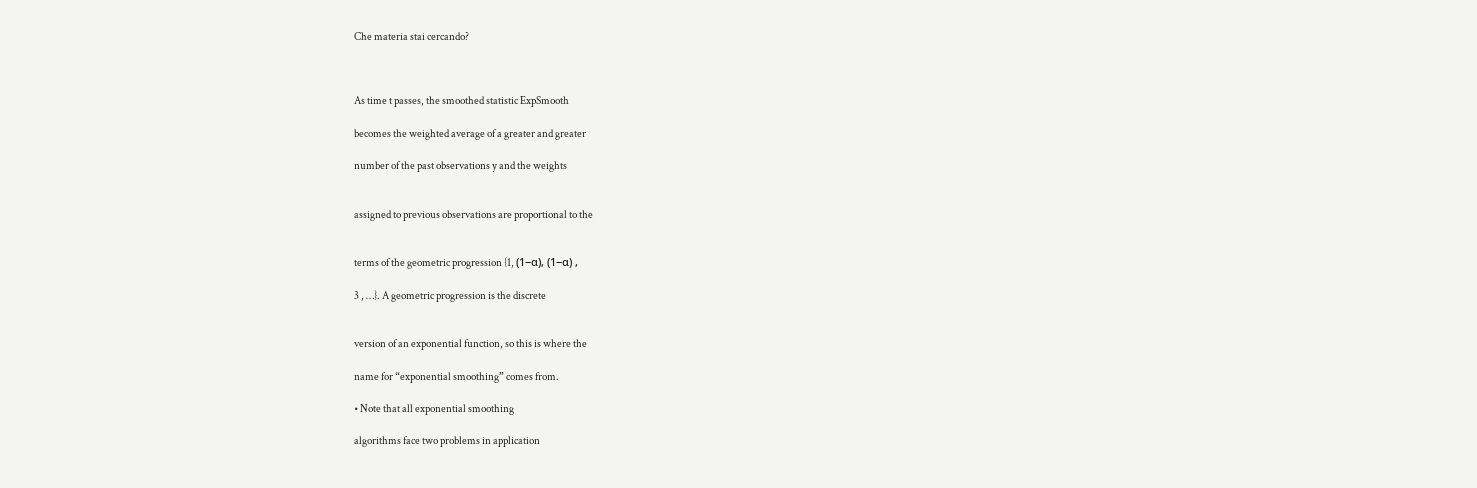Che materia stai cercando?



As time t passes, the smoothed statistic ExpSmooth

becomes the weighted average of a greater and greater

number of the past observations y and the weights


assigned to previous observations are proportional to the


terms of the geometric progression {1, (1−α), (1−α) ,

3 , …}. A geometric progression is the discrete


version of an exponential function, so this is where the

name for “exponential smoothing” comes from.

• Note that all exponential smoothing

algorithms face two problems in application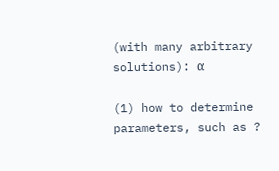(with many arbitrary solutions): α

(1) how to determine parameters, such as ?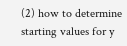(2) how to determine starting values for y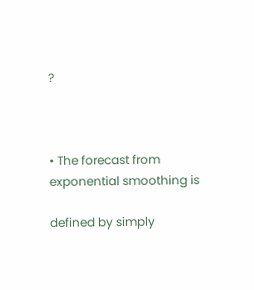?



• The forecast from exponential smoothing is

defined by simply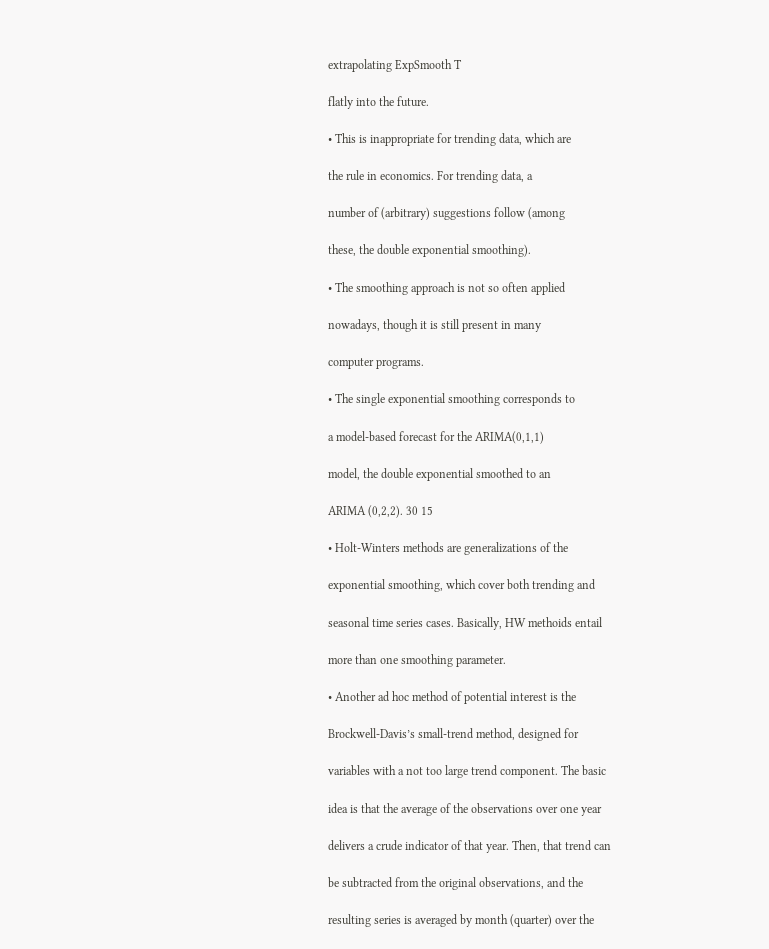extrapolating ExpSmooth T

flatly into the future.

• This is inappropriate for trending data, which are

the rule in economics. For trending data, a

number of (arbitrary) suggestions follow (among

these, the double exponential smoothing).

• The smoothing approach is not so often applied

nowadays, though it is still present in many

computer programs.

• The single exponential smoothing corresponds to

a model-based forecast for the ARIMA(0,1,1)

model, the double exponential smoothed to an

ARIMA (0,2,2). 30 15

• Holt-Winters methods are generalizations of the

exponential smoothing, which cover both trending and

seasonal time series cases. Basically, HW methoids entail

more than one smoothing parameter.

• Another ad hoc method of potential interest is the

Brockwell-Davis’s small-trend method, designed for

variables with a not too large trend component. The basic

idea is that the average of the observations over one year

delivers a crude indicator of that year. Then, that trend can

be subtracted from the original observations, and the

resulting series is averaged by month (quarter) over the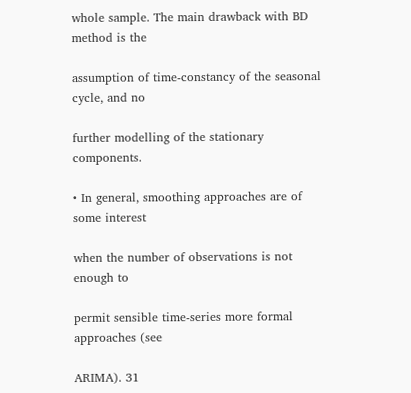whole sample. The main drawback with BD method is the

assumption of time-constancy of the seasonal cycle, and no

further modelling of the stationary components.

• In general, smoothing approaches are of some interest

when the number of observations is not enough to

permit sensible time-series more formal approaches (see

ARIMA). 31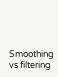Smoothing vs filtering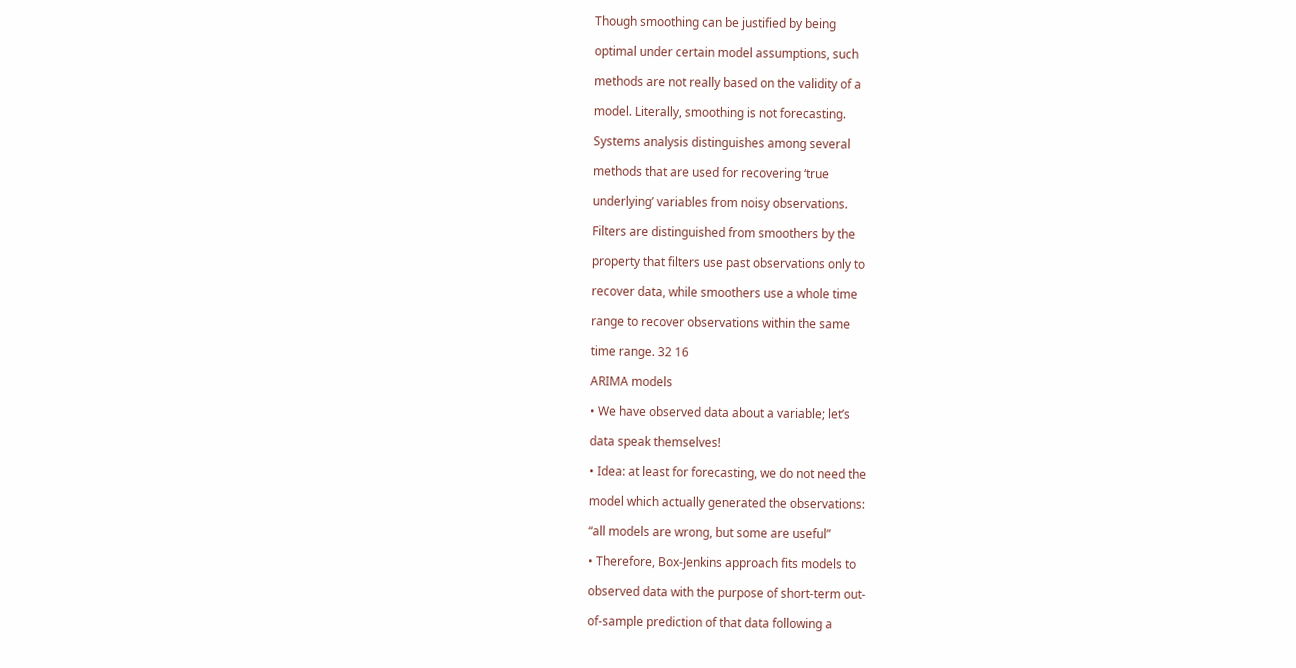Though smoothing can be justified by being

optimal under certain model assumptions, such

methods are not really based on the validity of a

model. Literally, smoothing is not forecasting.

Systems analysis distinguishes among several

methods that are used for recovering ‘true

underlying’ variables from noisy observations.

Filters are distinguished from smoothers by the

property that filters use past observations only to

recover data, while smoothers use a whole time

range to recover observations within the same

time range. 32 16

ARIMA models

• We have observed data about a variable; let’s

data speak themselves!

• Idea: at least for forecasting, we do not need the

model which actually generated the observations:

“all models are wrong, but some are useful”

• Therefore, Box-Jenkins approach fits models to

observed data with the purpose of short-term out-

of-sample prediction of that data following a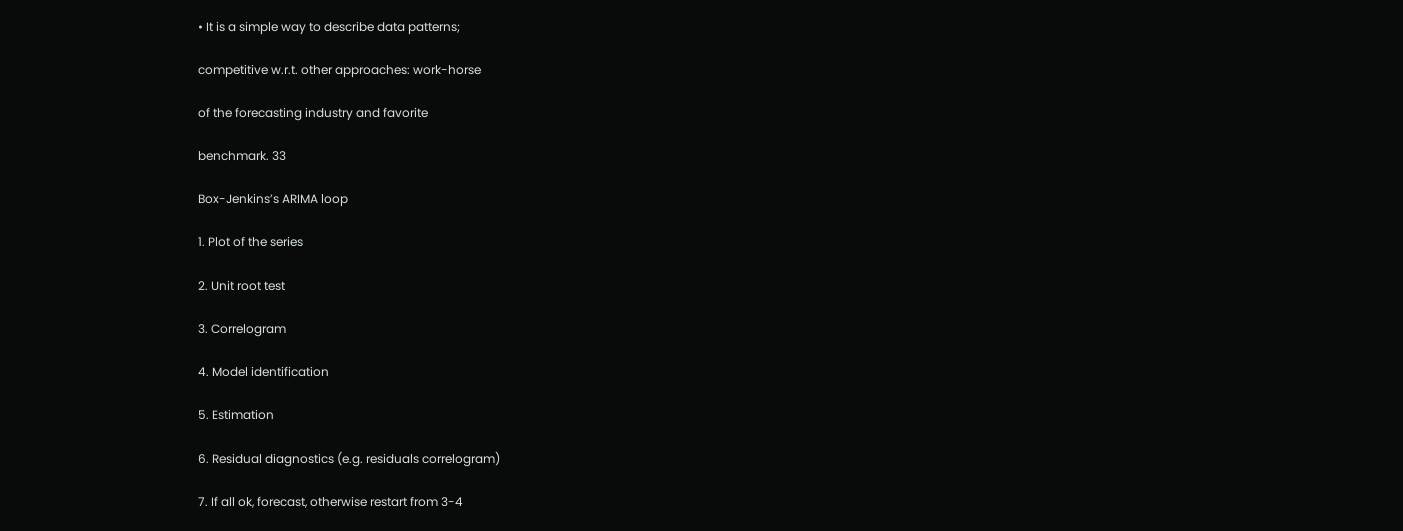• It is a simple way to describe data patterns;

competitive w.r.t. other approaches: work-horse

of the forecasting industry and favorite

benchmark. 33

Box-Jenkins’s ARIMA loop

1. Plot of the series

2. Unit root test

3. Correlogram

4. Model identification

5. Estimation

6. Residual diagnostics (e.g. residuals correlogram)

7. If all ok, forecast, otherwise restart from 3-4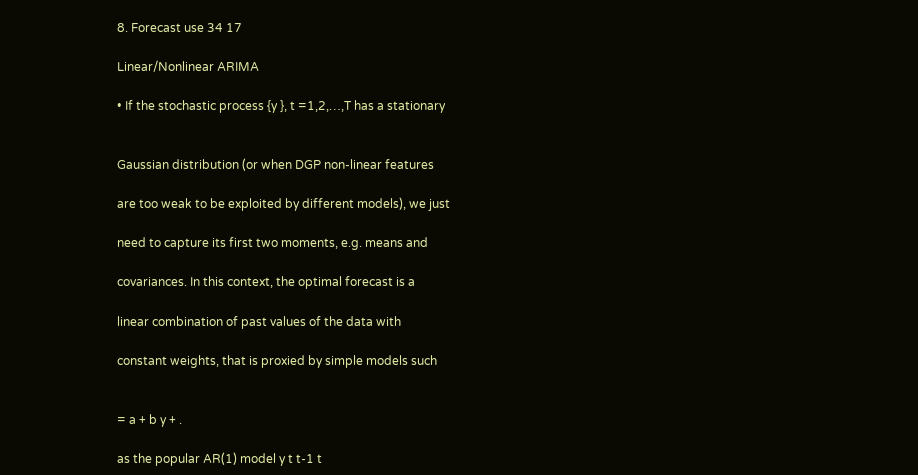8. Forecast use 34 17

Linear/Nonlinear ARIMA

• If the stochastic process {y }, t =1,2,…,T has a stationary


Gaussian distribution (or when DGP non-linear features

are too weak to be exploited by different models), we just

need to capture its first two moments, e.g. means and

covariances. In this context, the optimal forecast is a

linear combination of past values of the data with

constant weights, that is proxied by simple models such


= a + b y + .

as the popular AR(1) model y t t-1 t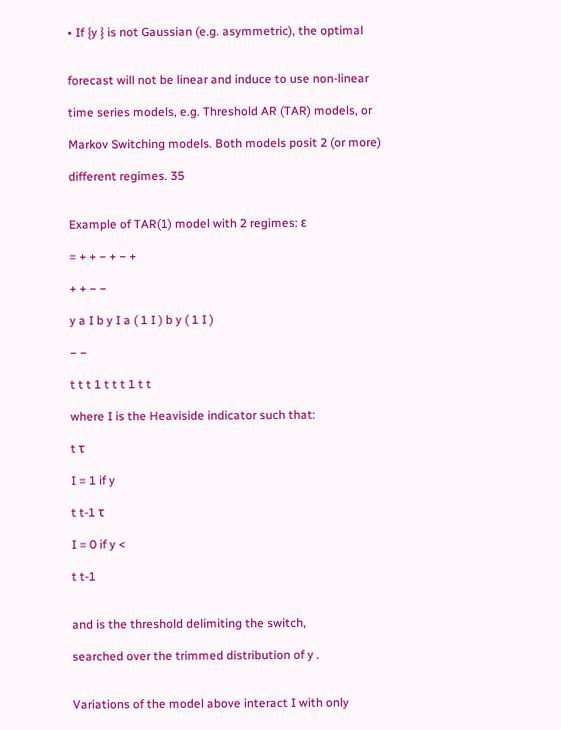• If {y } is not Gaussian (e.g. asymmetric), the optimal


forecast will not be linear and induce to use non-linear

time series models, e.g. Threshold AR (TAR) models, or

Markov Switching models. Both models posit 2 (or more)

different regimes. 35


Example of TAR(1) model with 2 regimes: ε

= + + − + − +

+ + − −

y a I b y I a ( 1 I ) b y ( 1 I )

− −

t t t 1 t t t 1 t t

where I is the Heaviside indicator such that:

t τ

I = 1 if y

t t-1 τ

I = 0 if y <

t t-1


and is the threshold delimiting the switch,

searched over the trimmed distribution of y .


Variations of the model above interact I with only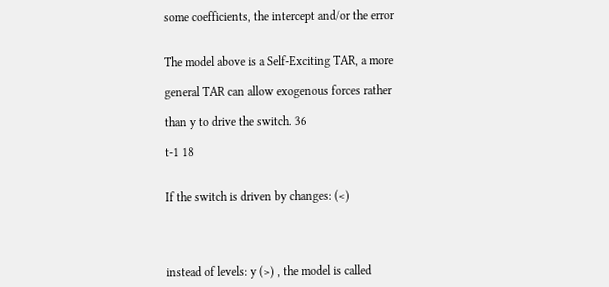some coefficients, the intercept and/or the error


The model above is a Self-Exciting TAR, a more

general TAR can allow exogenous forces rather

than y to drive the switch. 36

t-1 18


If the switch is driven by changes: (<)




instead of levels: y (>) , the model is called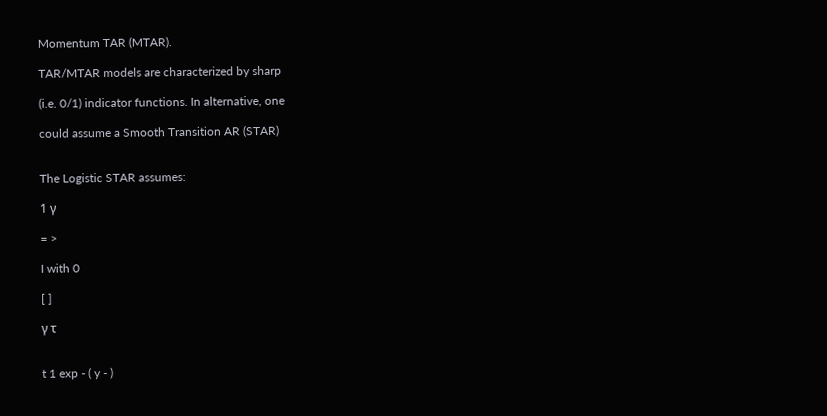Momentum TAR (MTAR).

TAR/MTAR models are characterized by sharp

(i.e. 0/1) indicator functions. In alternative, one

could assume a Smooth Transition AR (STAR)


The Logistic STAR assumes:

1 γ

= >

I with 0

[ ]

γ τ


t 1 exp - ( y - )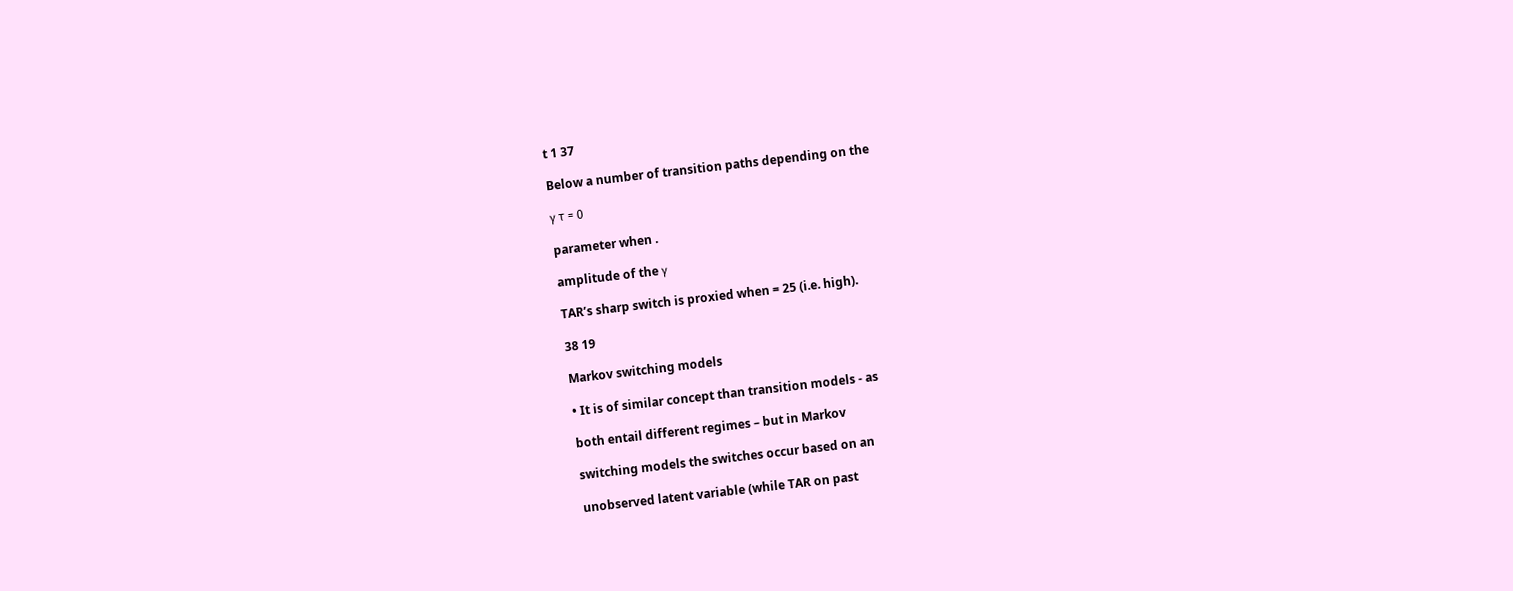t 1 37

Below a number of transition paths depending on the

γ τ = 0

parameter when .

amplitude of the γ

TAR’s sharp switch is proxied when = 25 (i.e. high).

38 19

Markov switching models

• It is of similar concept than transition models - as

both entail different regimes – but in Markov

switching models the switches occur based on an

unobserved latent variable (while TAR on past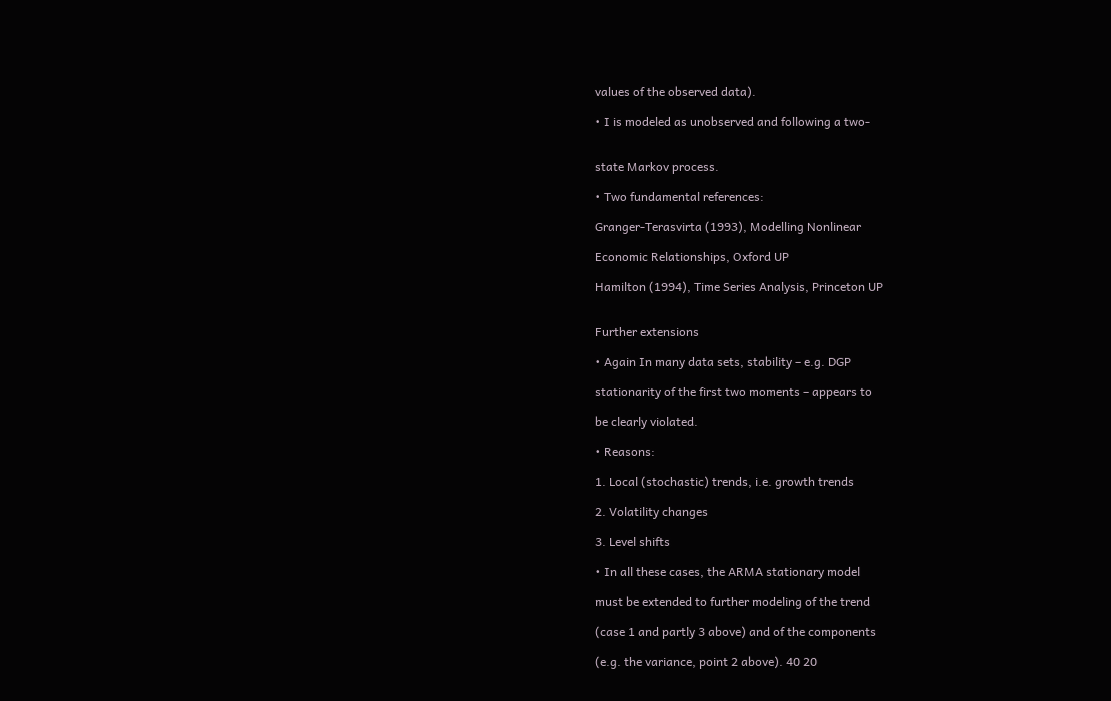values of the observed data).

• I is modeled as unobserved and following a two-


state Markov process.

• Two fundamental references:

Granger-Terasvirta (1993), Modelling Nonlinear

Economic Relationships, Oxford UP

Hamilton (1994), Time Series Analysis, Princeton UP


Further extensions

• Again In many data sets, stability – e.g. DGP

stationarity of the first two moments – appears to

be clearly violated.

• Reasons:

1. Local (stochastic) trends, i.e. growth trends

2. Volatility changes

3. Level shifts

• In all these cases, the ARMA stationary model

must be extended to further modeling of the trend

(case 1 and partly 3 above) and of the components

(e.g. the variance, point 2 above). 40 20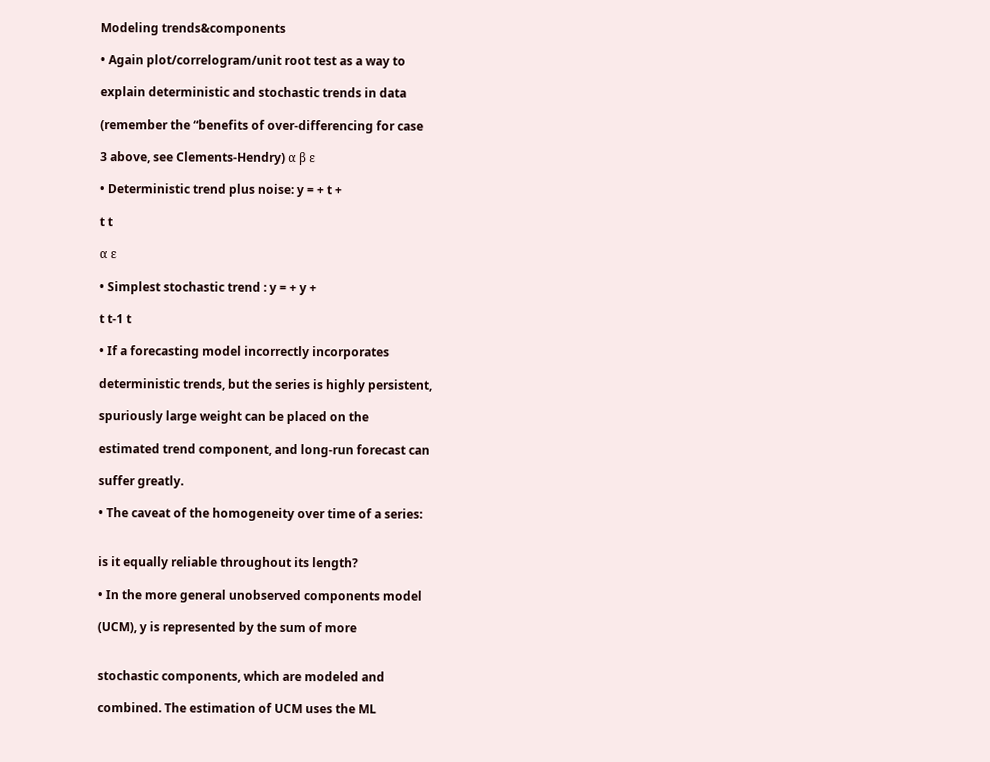Modeling trends&components

• Again plot/correlogram/unit root test as a way to

explain deterministic and stochastic trends in data

(remember the “benefits of over-differencing for case

3 above, see Clements-Hendry) α β ε

• Deterministic trend plus noise: y = + t +

t t

α ε

• Simplest stochastic trend : y = + y +

t t-1 t

• If a forecasting model incorrectly incorporates

deterministic trends, but the series is highly persistent,

spuriously large weight can be placed on the

estimated trend component, and long-run forecast can

suffer greatly.

• The caveat of the homogeneity over time of a series:


is it equally reliable throughout its length?

• In the more general unobserved components model

(UCM), y is represented by the sum of more


stochastic components, which are modeled and

combined. The estimation of UCM uses the ML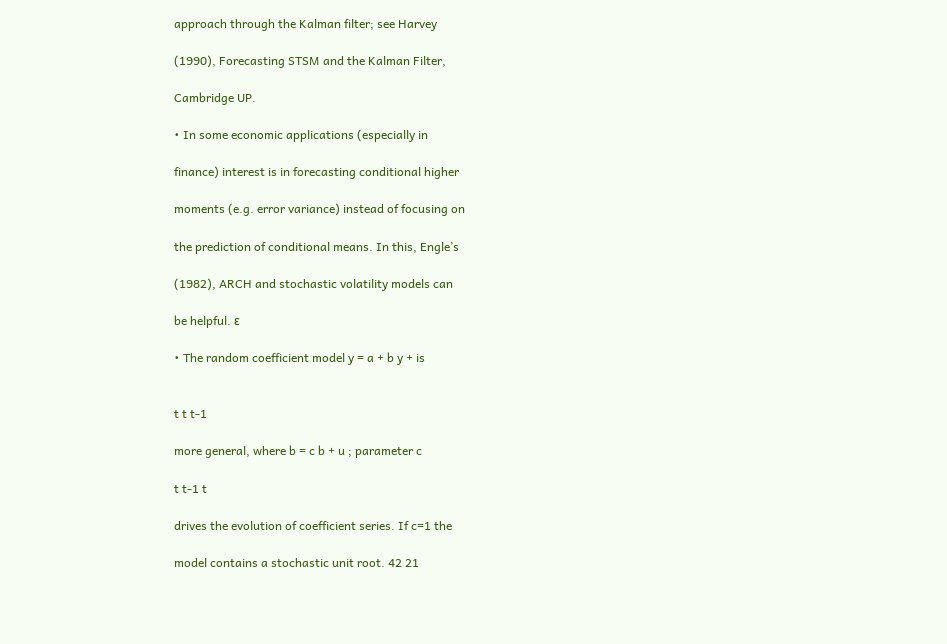approach through the Kalman filter; see Harvey

(1990), Forecasting STSM and the Kalman Filter,

Cambridge UP.

• In some economic applications (especially in

finance) interest is in forecasting conditional higher

moments (e.g. error variance) instead of focusing on

the prediction of conditional means. In this, Engle’s

(1982), ARCH and stochastic volatility models can

be helpful. ε

• The random coefficient model y = a + b y + is


t t t-1

more general, where b = c b + u ; parameter c

t t-1 t

drives the evolution of coefficient series. If c=1 the

model contains a stochastic unit root. 42 21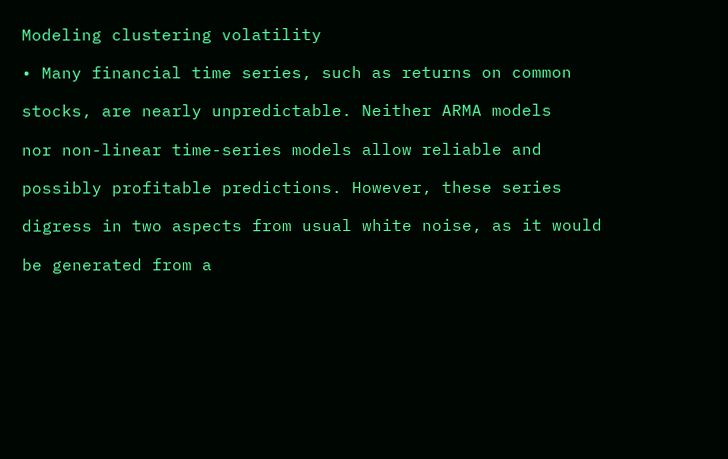Modeling clustering volatility

• Many financial time series, such as returns on common

stocks, are nearly unpredictable. Neither ARMA models

nor non-linear time-series models allow reliable and

possibly profitable predictions. However, these series

digress in two aspects from usual white noise, as it would

be generated from a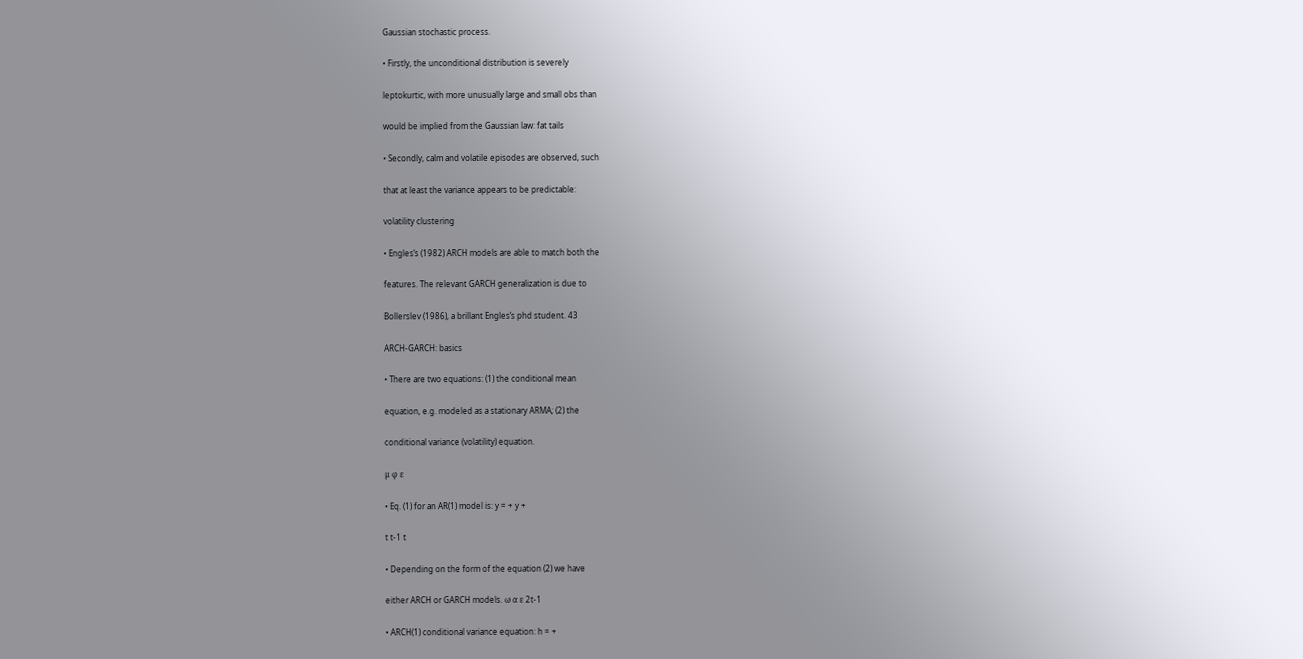Gaussian stochastic process.

• Firstly, the unconditional distribution is severely

leptokurtic, with more unusually large and small obs than

would be implied from the Gaussian law: fat tails

• Secondly, calm and volatile episodes are observed, such

that at least the variance appears to be predictable:

volatility clustering

• Engles’s (1982) ARCH models are able to match both the

features. The relevant GARCH generalization is due to

Bollerslev (1986), a brillant Engles’s phd student. 43

ARCH-GARCH: basics

• There are two equations: (1) the conditional mean

equation, e.g. modeled as a stationary ARMA; (2) the

conditional variance (volatility) equation.

µ φ ε

• Eq. (1) for an AR(1) model is: y = + y +

t t-1 t

• Depending on the form of the equation (2) we have

either ARCH or GARCH models. ω α ε 2t-1

• ARCH(1) conditional variance equation: h = +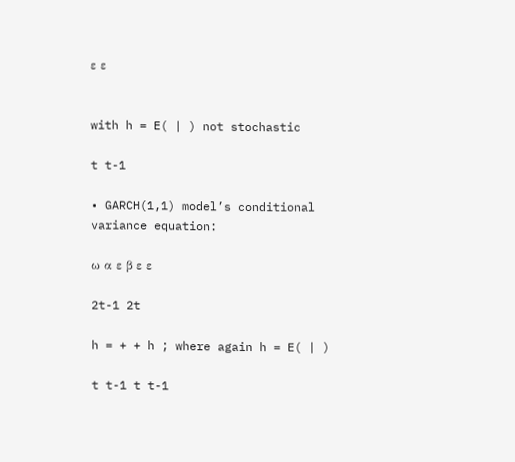ε ε


with h = E( | ) not stochastic

t t-1

• GARCH(1,1) model’s conditional variance equation:

ω α ε β ε ε

2t-1 2t

h = + + h ; where again h = E( | )

t t-1 t t-1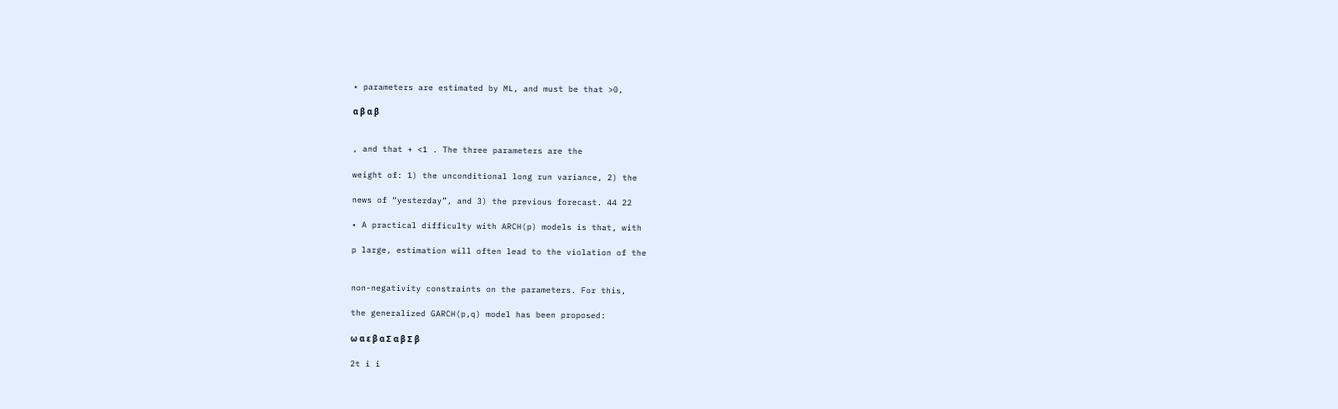• parameters are estimated by ML, and must be that >0,

α β α β


, and that + <1 . The three parameters are the

weight of: 1) the unconditional long run variance, 2) the

news of “yesterday”, and 3) the previous forecast. 44 22

• A practical difficulty with ARCH(p) models is that, with

p large, estimation will often lead to the violation of the


non-negativity constraints on the parameters. For this,

the generalized GARCH(p,q) model has been proposed:

ω α ε β α Σ α β Σ β

2t i i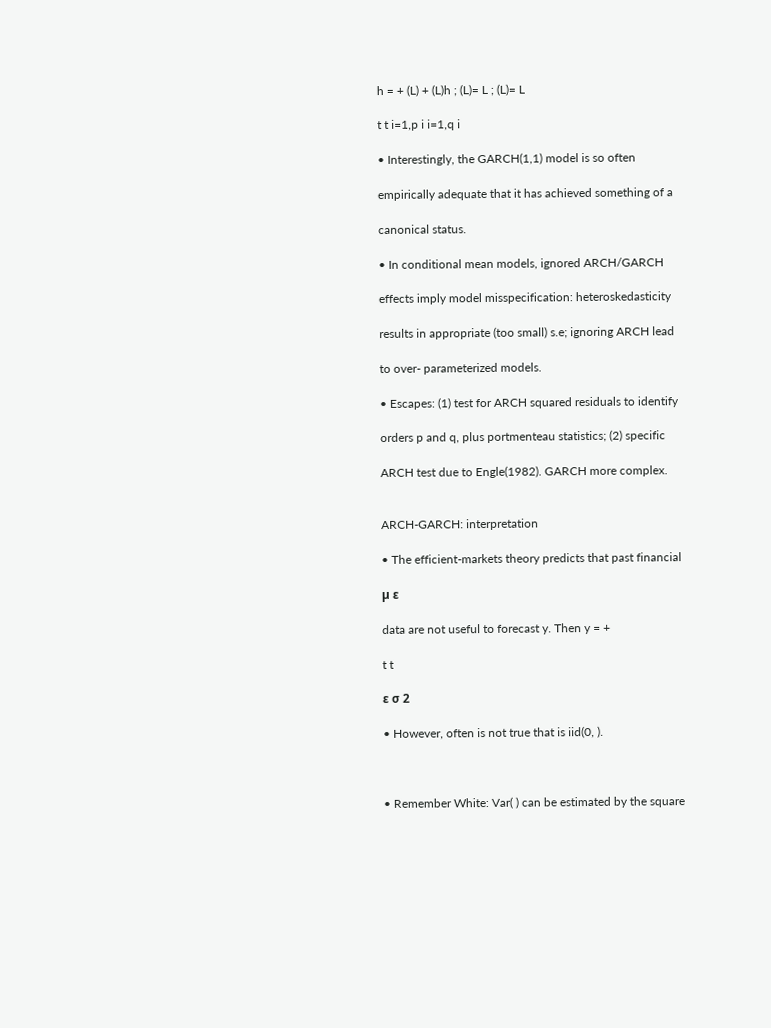h = + (L) + (L)h ; (L)= L ; (L)= L

t t i=1,p i i=1,q i

• Interestingly, the GARCH(1,1) model is so often

empirically adequate that it has achieved something of a

canonical status.

• In conditional mean models, ignored ARCH/GARCH

effects imply model misspecification: heteroskedasticity

results in appropriate (too small) s.e; ignoring ARCH lead

to over- parameterized models.

• Escapes: (1) test for ARCH squared residuals to identify

orders p and q, plus portmenteau statistics; (2) specific

ARCH test due to Engle(1982). GARCH more complex.


ARCH-GARCH: interpretation

• The efficient-markets theory predicts that past financial

µ ε

data are not useful to forecast y. Then y = +

t t

ε σ 2

• However, often is not true that is iid(0, ).



• Remember White: Var( ) can be estimated by the square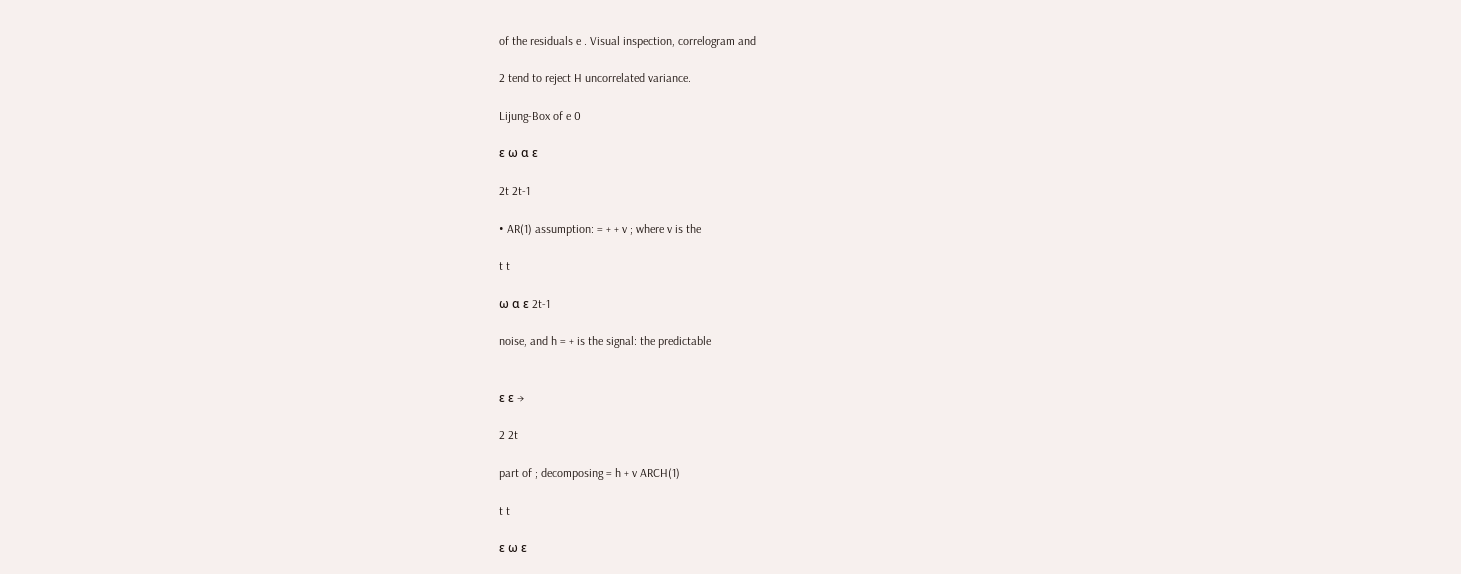of the residuals e . Visual inspection, correlogram and

2 tend to reject H uncorrelated variance.

Lijung-Box of e 0

ε ω α ε

2t 2t-1

• AR(1) assumption: = + + v ; where v is the

t t

ω α ε 2t-1

noise, and h = + is the signal: the predictable


ε ε →

2 2t

part of ; decomposing = h + v ARCH(1)

t t

ε ω ε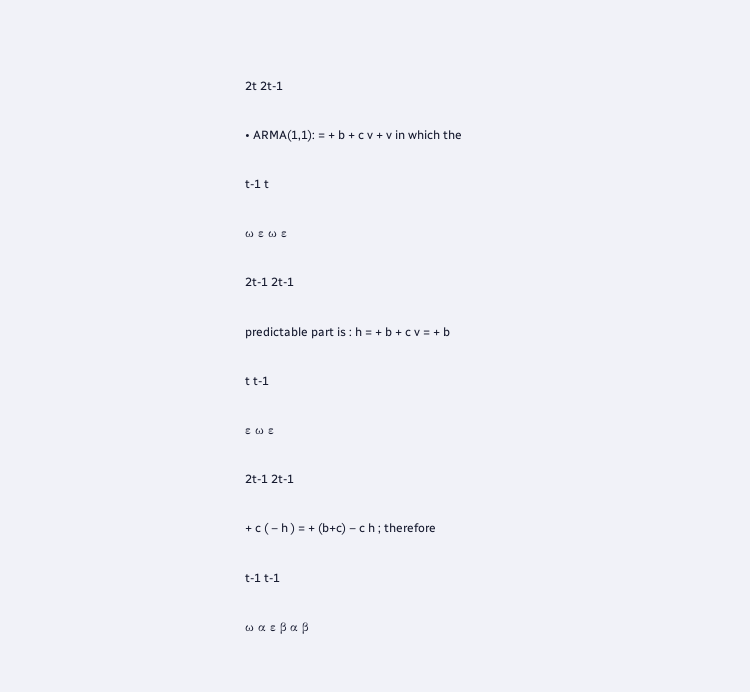2t 2t-1

• ARMA(1,1): = + b + c v + v in which the

t-1 t

ω ε ω ε

2t-1 2t-1

predictable part is : h = + b + c v = + b

t t-1

ε ω ε

2t-1 2t-1

+ c ( – h ) = + (b+c) – c h ; therefore

t-1 t-1

ω α ε β α β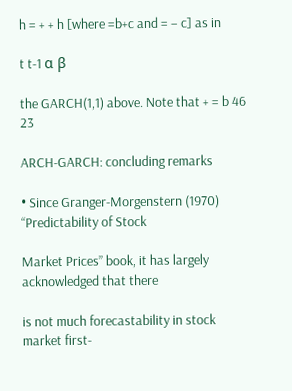h = + + h [where =b+c and = – c] as in

t t-1 α β

the GARCH(1,1) above. Note that + = b 46 23

ARCH-GARCH: concluding remarks

• Since Granger-Morgenstern (1970) “Predictability of Stock

Market Prices” book, it has largely acknowledged that there

is not much forecastability in stock market first-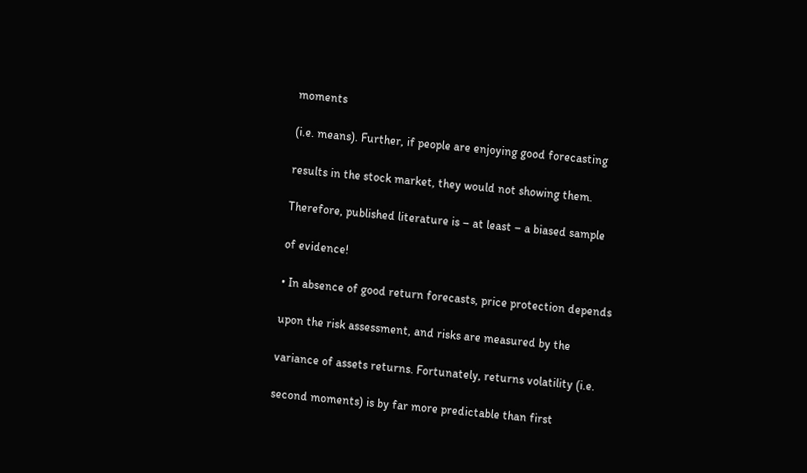moments

(i.e. means). Further, if people are enjoying good forecasting

results in the stock market, they would not showing them.

Therefore, published literature is – at least – a biased sample

of evidence!

• In absence of good return forecasts, price protection depends

upon the risk assessment, and risks are measured by the

variance of assets returns. Fortunately, returns volatility (i.e.

second moments) is by far more predictable than first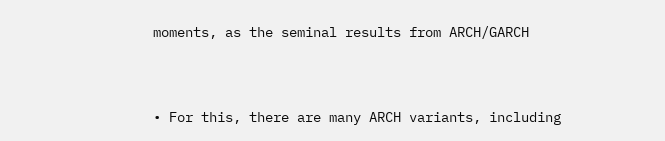moments, as the seminal results from ARCH/GARCH


• For this, there are many ARCH variants, including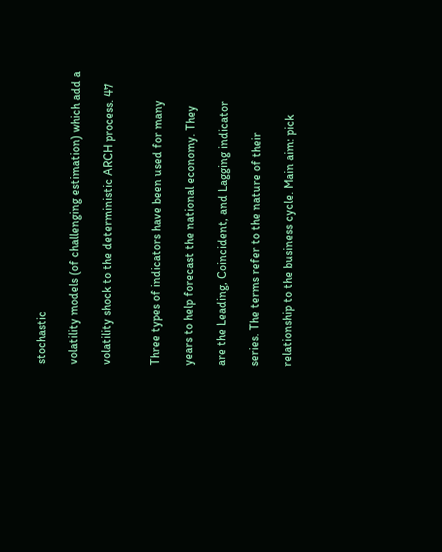stochastic

volatility models (of challenging estimation) which add a

volatility shock to the deterministic ARCH process. 47


Three types of indicators have been used for many

years to help forecast the national economy. They

are the Leading, Coincident, and Lagging indicator

series. The terms refer to the nature of their

relationship to the business cycle. Main aim: pick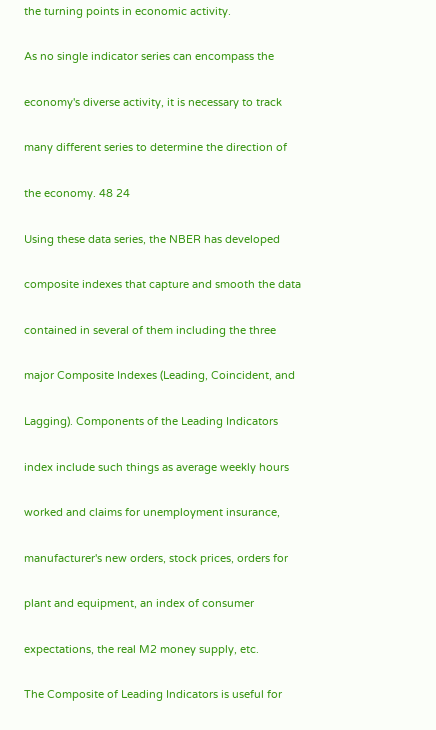the turning points in economic activity.

As no single indicator series can encompass the

economy's diverse activity, it is necessary to track

many different series to determine the direction of

the economy. 48 24

Using these data series, the NBER has developed

composite indexes that capture and smooth the data

contained in several of them including the three

major Composite Indexes (Leading, Coincident, and

Lagging). Components of the Leading Indicators

index include such things as average weekly hours

worked and claims for unemployment insurance,

manufacturer's new orders, stock prices, orders for

plant and equipment, an index of consumer

expectations, the real M2 money supply, etc.

The Composite of Leading Indicators is useful for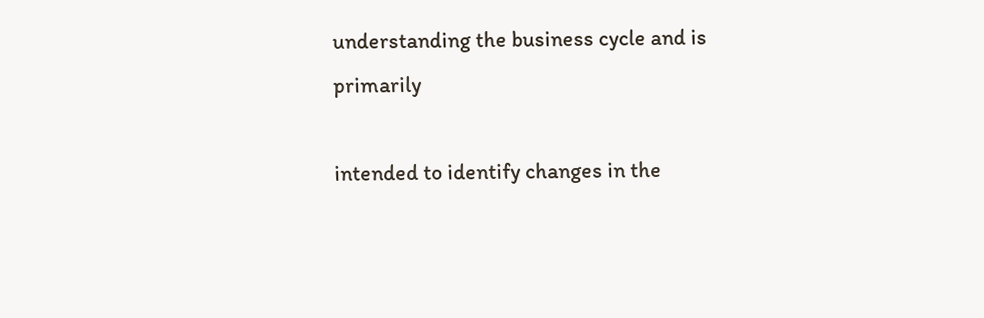understanding the business cycle and is primarily

intended to identify changes in the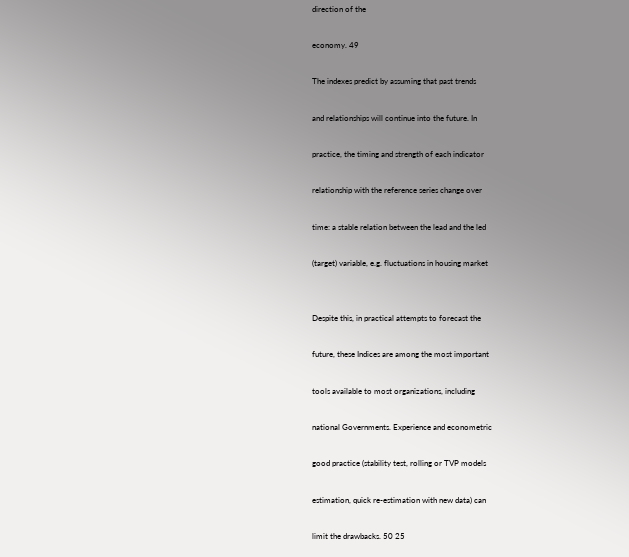direction of the

economy. 49

The indexes predict by assuming that past trends

and relationships will continue into the future. In

practice, the timing and strength of each indicator

relationship with the reference series change over

time: a stable relation between the lead and the led

(target) variable, e.g. fluctuations in housing market


Despite this, in practical attempts to forecast the

future, these Indices are among the most important

tools available to most organizations, including

national Governments. Experience and econometric

good practice (stability test, rolling or TVP models

estimation, quick re-estimation with new data) can

limit the drawbacks. 50 25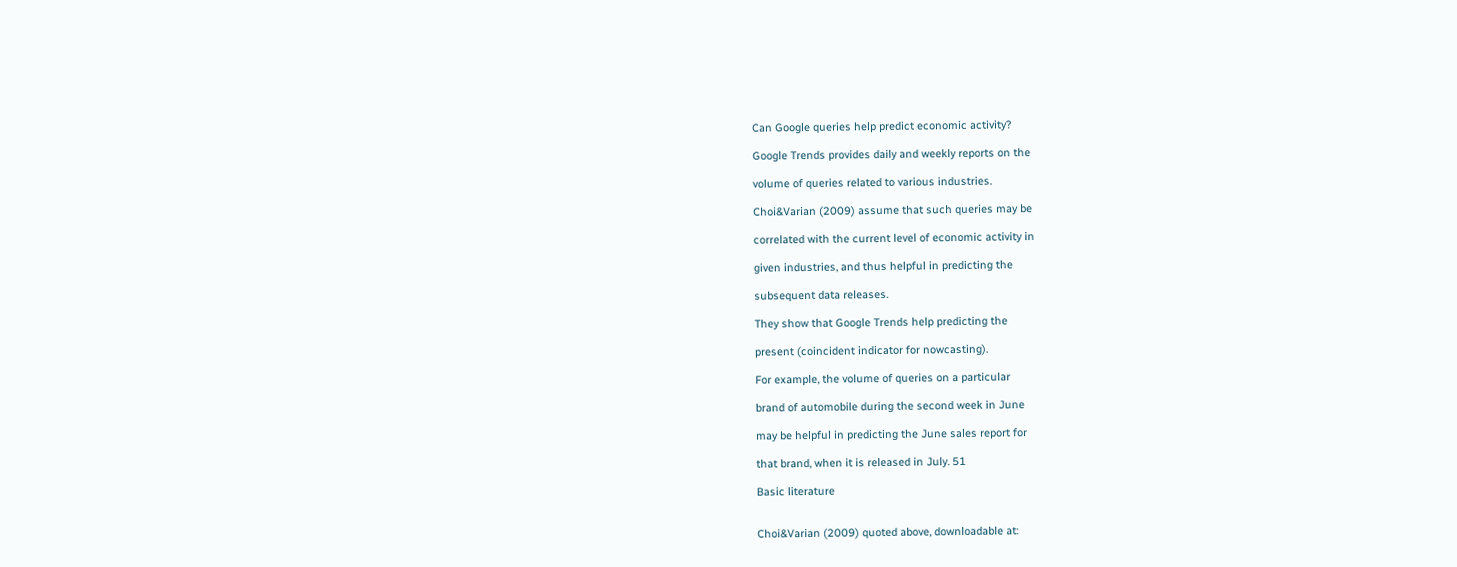Can Google queries help predict economic activity?

Google Trends provides daily and weekly reports on the

volume of queries related to various industries.

Choi&Varian (2009) assume that such queries may be

correlated with the current level of economic activity in

given industries, and thus helpful in predicting the

subsequent data releases.

They show that Google Trends help predicting the

present (coincident indicator for nowcasting).

For example, the volume of queries on a particular

brand of automobile during the second week in June

may be helpful in predicting the June sales report for

that brand, when it is released in July. 51

Basic literature


Choi&Varian (2009) quoted above, downloadable at: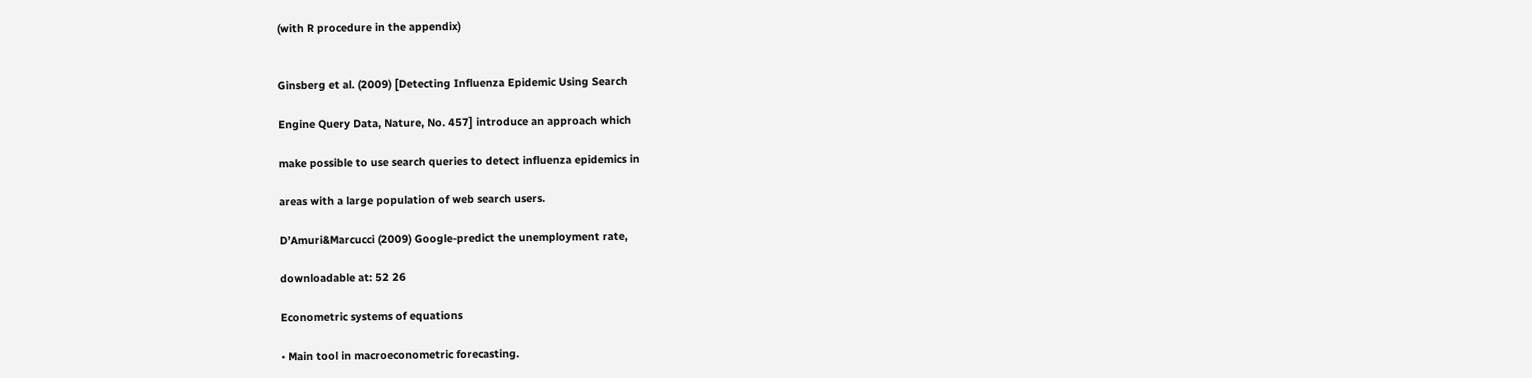(with R procedure in the appendix)


Ginsberg et al. (2009) [Detecting Influenza Epidemic Using Search

Engine Query Data, Nature, No. 457] introduce an approach which

make possible to use search queries to detect influenza epidemics in

areas with a large population of web search users.

D’Amuri&Marcucci (2009) Google-predict the unemployment rate,

downloadable at: 52 26

Econometric systems of equations

• Main tool in macroeconometric forecasting.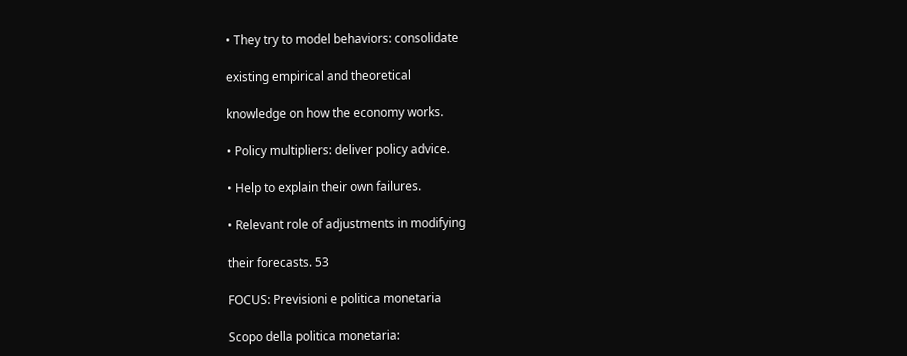• They try to model behaviors: consolidate

existing empirical and theoretical

knowledge on how the economy works.

• Policy multipliers: deliver policy advice.

• Help to explain their own failures.

• Relevant role of adjustments in modifying

their forecasts. 53

FOCUS: Previsioni e politica monetaria

Scopo della politica monetaria: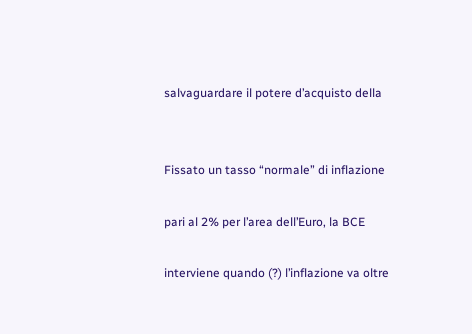salvaguardare il potere d’acquisto della


Fissato un tasso “normale” di inflazione

pari al 2% per l’area dell’Euro, la BCE

interviene quando (?) l’inflazione va oltre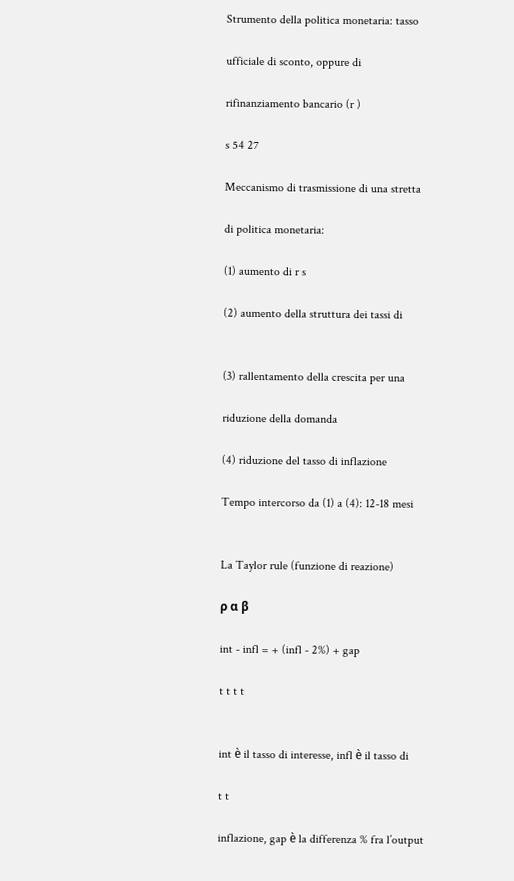Strumento della politica monetaria: tasso

ufficiale di sconto, oppure di

rifinanziamento bancario (r )

s 54 27

Meccanismo di trasmissione di una stretta

di politica monetaria:

(1) aumento di r s

(2) aumento della struttura dei tassi di


(3) rallentamento della crescita per una

riduzione della domanda

(4) riduzione del tasso di inflazione

Tempo intercorso da (1) a (4): 12-18 mesi


La Taylor rule (funzione di reazione)

ρ α β

int - infl = + (infl - 2%) + gap

t t t t


int è il tasso di interesse, infl è il tasso di

t t

inflazione, gap è la differenza % fra l’output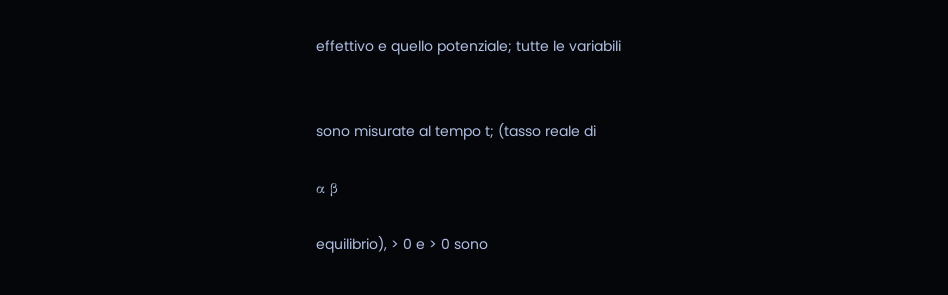effettivo e quello potenziale; tutte le variabili


sono misurate al tempo t; (tasso reale di

α β

equilibrio), > 0 e > 0 sono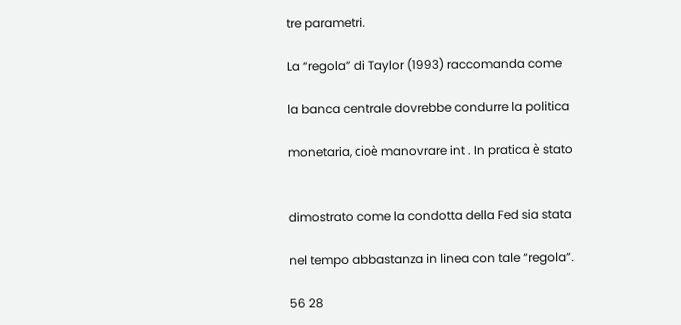tre parametri.

La “regola” di Taylor (1993) raccomanda come

la banca centrale dovrebbe condurre la politica

monetaria, cioè manovrare int . In pratica è stato


dimostrato come la condotta della Fed sia stata

nel tempo abbastanza in linea con tale “regola”.

56 28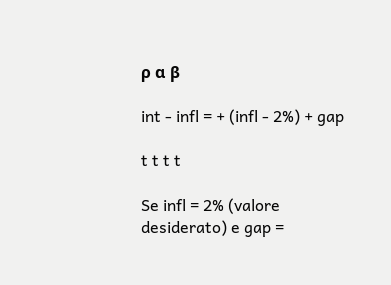ρ α β

int - infl = + (infl - 2%) + gap

t t t t

Se infl = 2% (valore desiderato) e gap =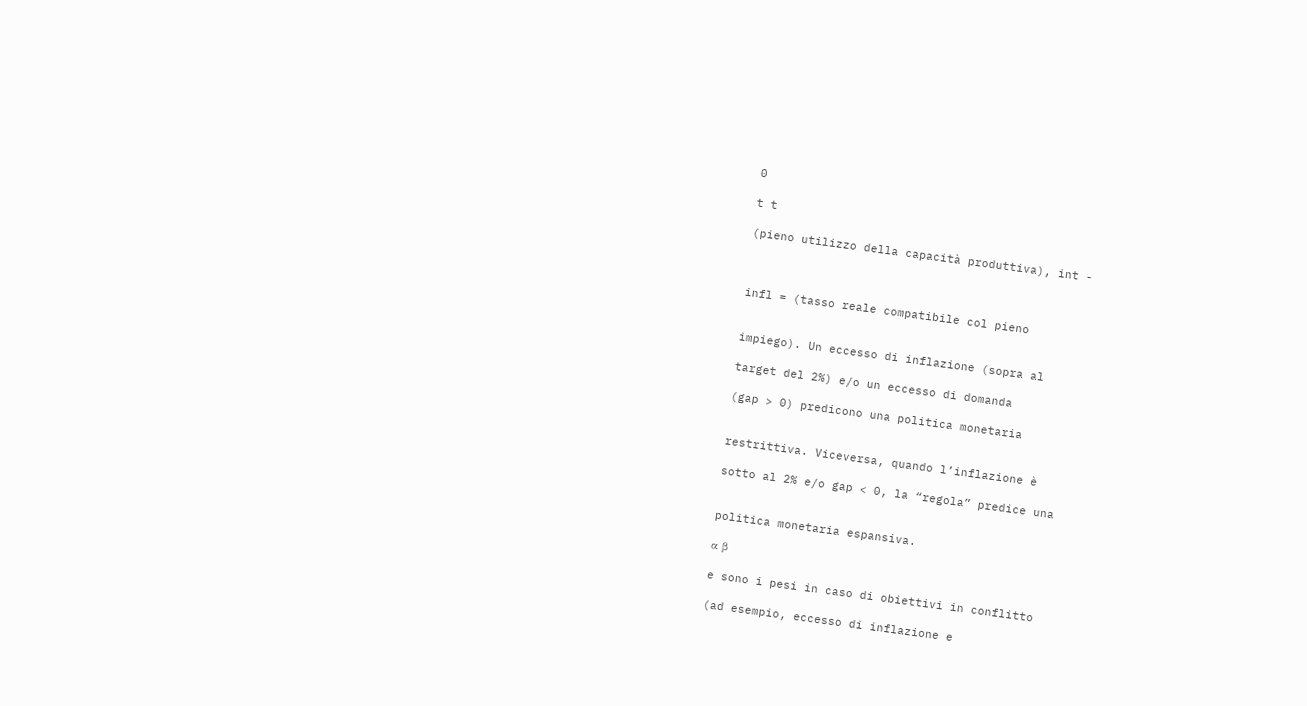0

t t

(pieno utilizzo della capacità produttiva), int -



infl = (tasso reale compatibile col pieno


impiego). Un eccesso di inflazione (sopra al

target del 2%) e/o un eccesso di domanda

(gap > 0) predicono una politica monetaria


restrittiva. Viceversa, quando l’inflazione è

sotto al 2% e/o gap < 0, la “regola” predice una


politica monetaria espansiva.

α β

e sono i pesi in caso di obiettivi in conflitto

(ad esempio, eccesso di inflazione e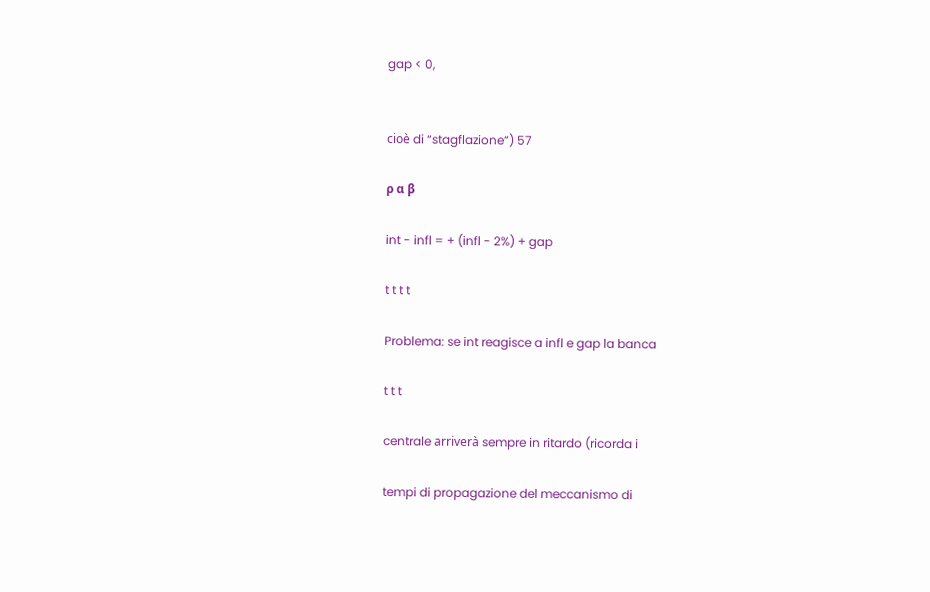gap < 0,


cioè di “stagflazione”) 57

ρ α β

int - infl = + (infl - 2%) + gap

t t t t

Problema: se int reagisce a infl e gap la banca

t t t

centrale arriverà sempre in ritardo (ricorda i

tempi di propagazione del meccanismo di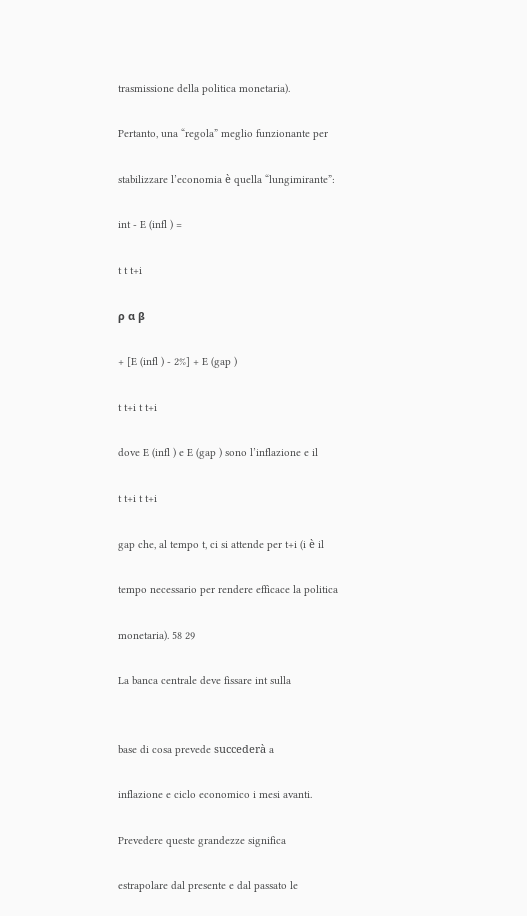trasmissione della politica monetaria).

Pertanto, una “regola” meglio funzionante per

stabilizzare l’economia è quella “lungimirante”:

int - E (infl ) =

t t t+i

ρ α β

+ [E (infl ) - 2%] + E (gap )

t t+i t t+i

dove E (infl ) e E (gap ) sono l’inflazione e il

t t+i t t+i

gap che, al tempo t, ci si attende per t+i (i è il

tempo necessario per rendere efficace la politica

monetaria). 58 29

La banca centrale deve fissare int sulla


base di cosa prevede succederà a

inflazione e ciclo economico i mesi avanti.

Prevedere queste grandezze significa

estrapolare dal presente e dal passato le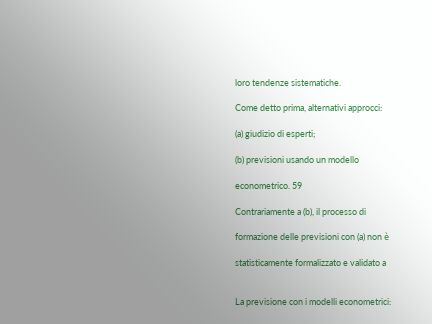loro tendenze sistematiche.

Come detto prima, alternativi approcci:

(a) giudizio di esperti;

(b) previsioni usando un modello

econometrico. 59

Contrariamente a (b), il processo di

formazione delle previsioni con (a) non è

statisticamente formalizzato e validato a


La previsione con i modelli econometrici: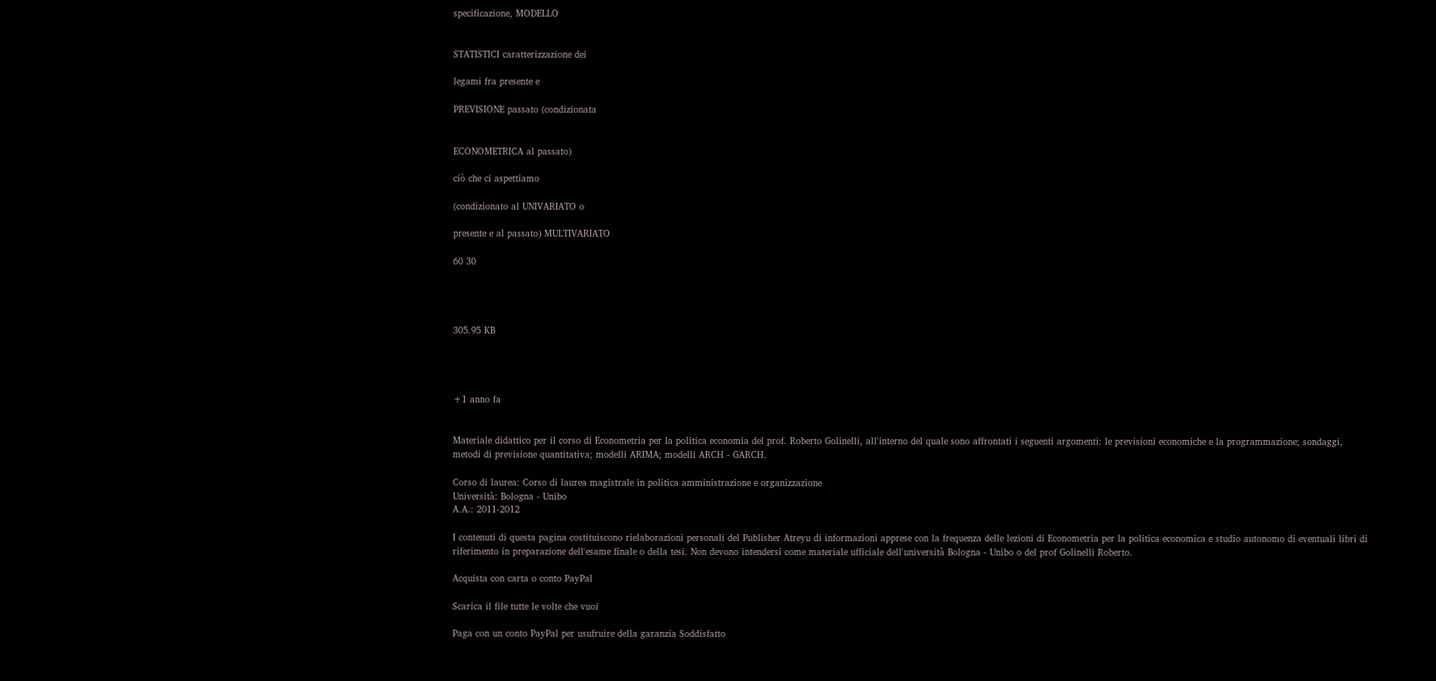specificazione, MODELLO


STATISTICI caratterizzazione dei

legami fra presente e

PREVISIONE passato (condizionata


ECONOMETRICA al passato)

ciò che ci aspettiamo

(condizionato al UNIVARIATO o

presente e al passato) MULTIVARIATO

60 30




305.95 KB




+1 anno fa


Materiale didattico per il corso di Econometria per la politica economia del prof. Roberto Golinelli, all'interno del quale sono affrontati i seguenti argomenti: le previsioni economiche e la programmazione; sondaggi, metodi di previsione quantitativa; modelli ARIMA; modelli ARCH - GARCH.

Corso di laurea: Corso di laurea magistrale in politica amministrazione e organizzazione
Università: Bologna - Unibo
A.A.: 2011-2012

I contenuti di questa pagina costituiscono rielaborazioni personali del Publisher Atreyu di informazioni apprese con la frequenza delle lezioni di Econometria per la politica economica e studio autonomo di eventuali libri di riferimento in preparazione dell'esame finale o della tesi. Non devono intendersi come materiale ufficiale dell'università Bologna - Unibo o del prof Golinelli Roberto.

Acquista con carta o conto PayPal

Scarica il file tutte le volte che vuoi

Paga con un conto PayPal per usufruire della garanzia Soddisfatto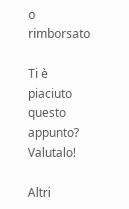o rimborsato

Ti è piaciuto questo appunto? Valutalo!

Altri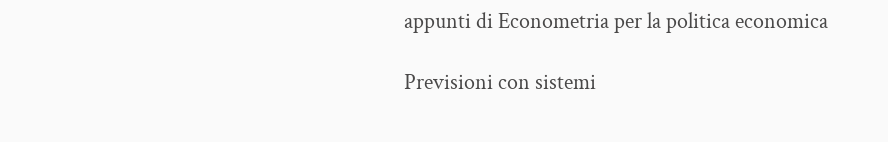appunti di Econometria per la politica economica

Previsioni con sistemi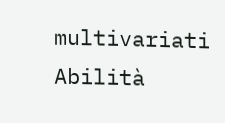multivariati
Abilità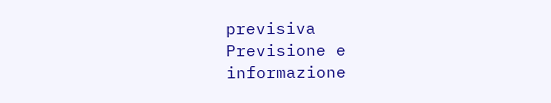previsiva
Previsione e informazione